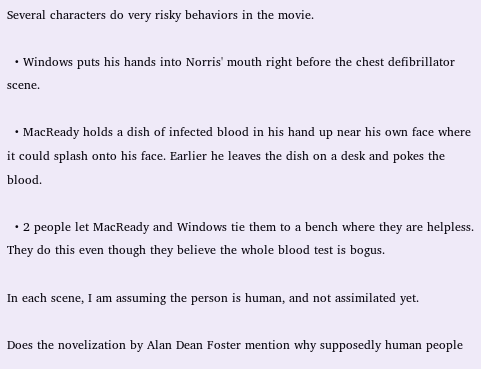Several characters do very risky behaviors in the movie.

  • Windows puts his hands into Norris' mouth right before the chest defibrillator scene.

  • MacReady holds a dish of infected blood in his hand up near his own face where it could splash onto his face. Earlier he leaves the dish on a desk and pokes the blood.

  • 2 people let MacReady and Windows tie them to a bench where they are helpless. They do this even though they believe the whole blood test is bogus.

In each scene, I am assuming the person is human, and not assimilated yet.

Does the novelization by Alan Dean Foster mention why supposedly human people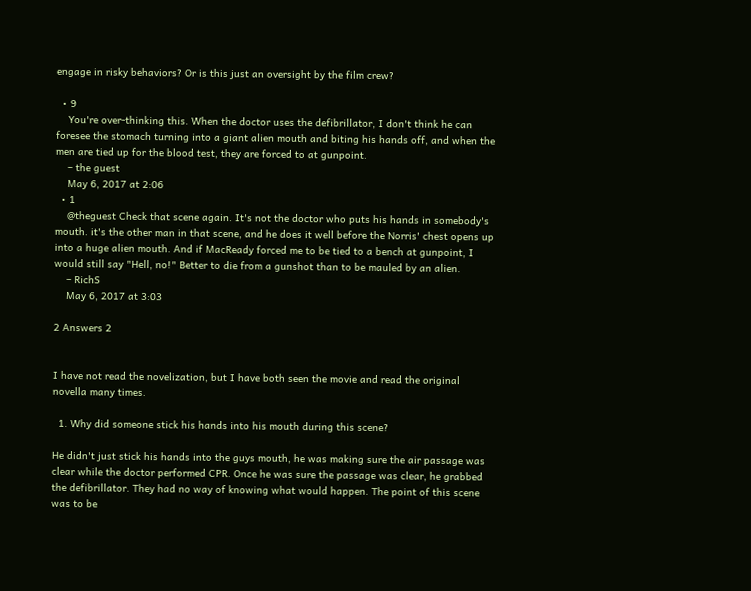engage in risky behaviors? Or is this just an oversight by the film crew?

  • 9
    You're over-thinking this. When the doctor uses the defibrillator, I don't think he can foresee the stomach turning into a giant alien mouth and biting his hands off, and when the men are tied up for the blood test, they are forced to at gunpoint.
    – the guest
    May 6, 2017 at 2:06
  • 1
    @theguest Check that scene again. It's not the doctor who puts his hands in somebody's mouth. it's the other man in that scene, and he does it well before the Norris' chest opens up into a huge alien mouth. And if MacReady forced me to be tied to a bench at gunpoint, I would still say "Hell, no!" Better to die from a gunshot than to be mauled by an alien.
    – RichS
    May 6, 2017 at 3:03

2 Answers 2


I have not read the novelization, but I have both seen the movie and read the original novella many times.

  1. Why did someone stick his hands into his mouth during this scene?

He didn't just stick his hands into the guys mouth, he was making sure the air passage was clear while the doctor performed CPR. Once he was sure the passage was clear, he grabbed the defibrillator. They had no way of knowing what would happen. The point of this scene was to be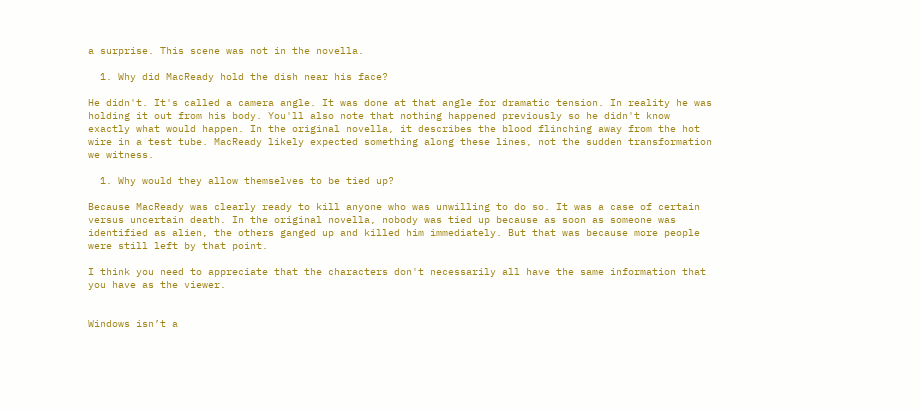a surprise. This scene was not in the novella.

  1. Why did MacReady hold the dish near his face?

He didn't. It's called a camera angle. It was done at that angle for dramatic tension. In reality he was holding it out from his body. You'll also note that nothing happened previously so he didn't know exactly what would happen. In the original novella, it describes the blood flinching away from the hot wire in a test tube. MacReady likely expected something along these lines, not the sudden transformation we witness.

  1. Why would they allow themselves to be tied up?

Because MacReady was clearly ready to kill anyone who was unwilling to do so. It was a case of certain versus uncertain death. In the original novella, nobody was tied up because as soon as someone was identified as alien, the others ganged up and killed him immediately. But that was because more people were still left by that point.

I think you need to appreciate that the characters don't necessarily all have the same information that you have as the viewer.


Windows isn’t a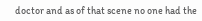doctor and as of that scene no one had the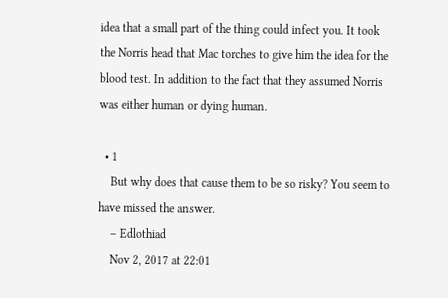idea that a small part of the thing could infect you. It took the Norris head that Mac torches to give him the idea for the blood test. In addition to the fact that they assumed Norris was either human or dying human.

  • 1
    But why does that cause them to be so risky? You seem to have missed the answer.
    – Edlothiad
    Nov 2, 2017 at 22:01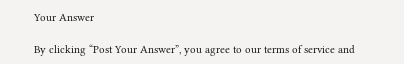Your Answer

By clicking “Post Your Answer”, you agree to our terms of service and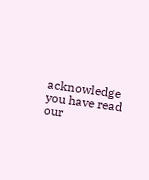acknowledge you have read our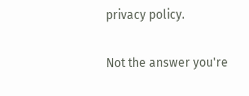privacy policy.

Not the answer you're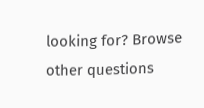looking for? Browse other questions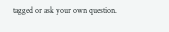tagged or ask your own question.